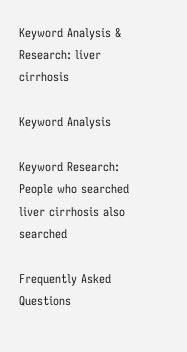Keyword Analysis & Research: liver cirrhosis

Keyword Analysis

Keyword Research: People who searched liver cirrhosis also searched

Frequently Asked Questions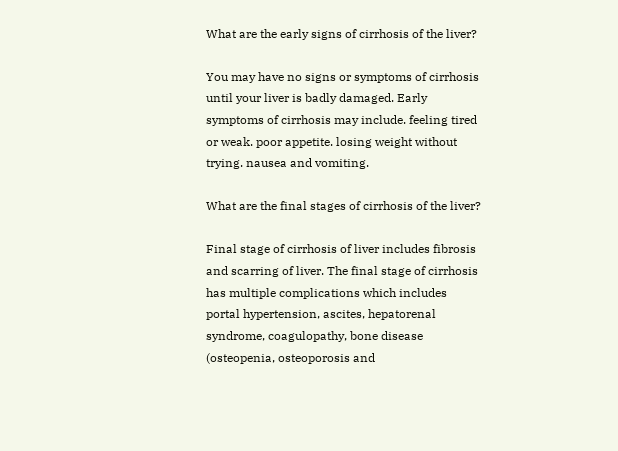What are the early signs of cirrhosis of the liver?

You may have no signs or symptoms of cirrhosis until your liver is badly damaged. Early symptoms of cirrhosis may include. feeling tired or weak. poor appetite. losing weight without trying. nausea and vomiting.

What are the final stages of cirrhosis of the liver?

Final stage of cirrhosis of liver includes fibrosis and scarring of liver. The final stage of cirrhosis has multiple complications which includes portal hypertension, ascites, hepatorenal syndrome, coagulopathy, bone disease (osteopenia, osteoporosis and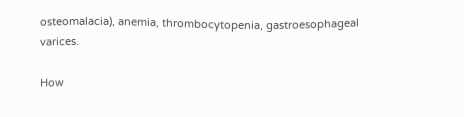osteomalacia), anemia, thrombocytopenia, gastroesophageal varices.

How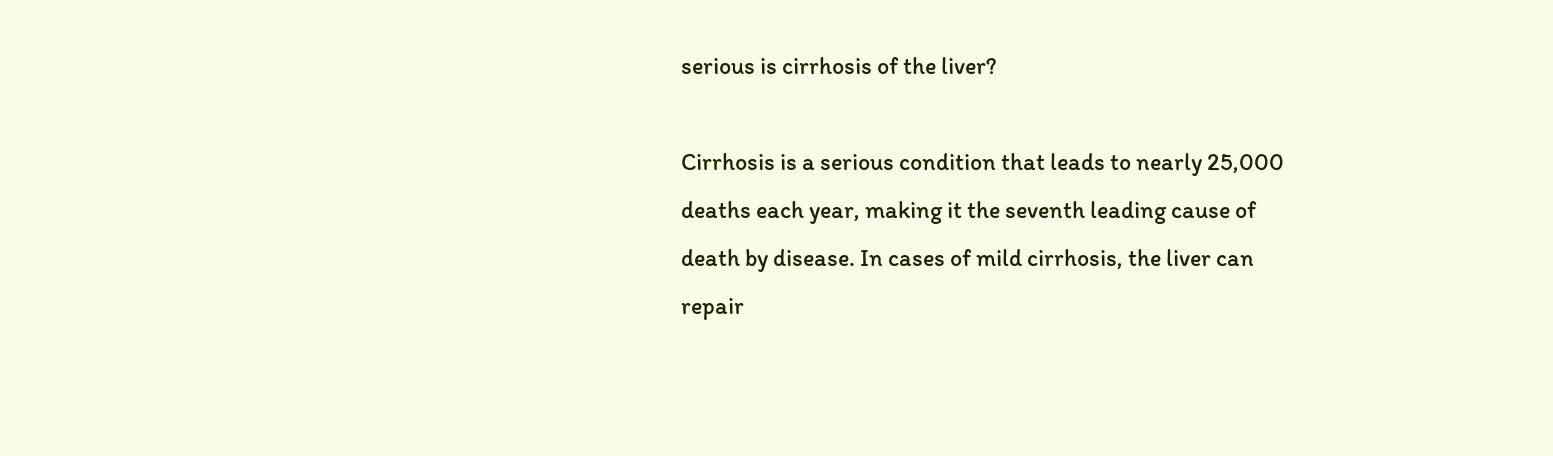serious is cirrhosis of the liver?

Cirrhosis is a serious condition that leads to nearly 25,000 deaths each year, making it the seventh leading cause of death by disease. In cases of mild cirrhosis, the liver can repair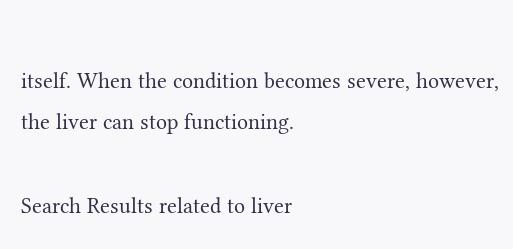itself. When the condition becomes severe, however, the liver can stop functioning.

Search Results related to liver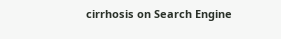cirrhosis on Search Engine